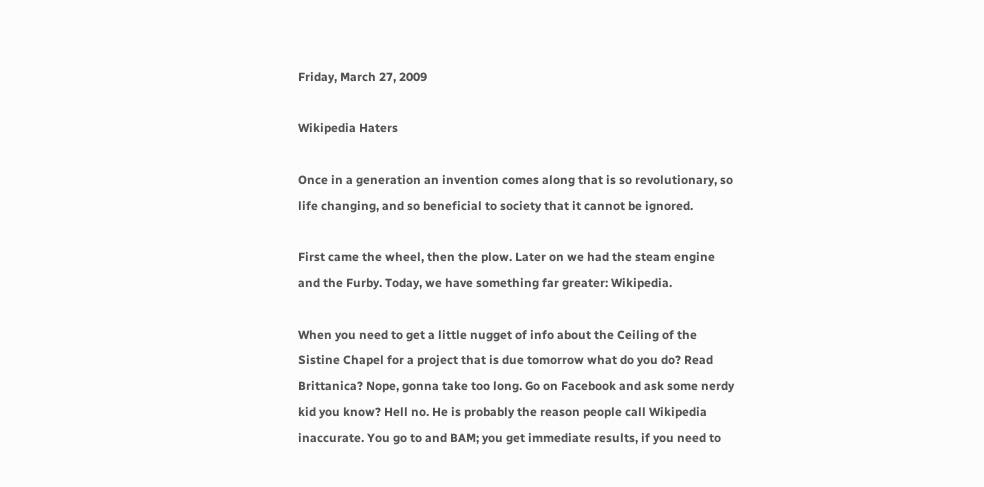Friday, March 27, 2009

Wikipedia Haters

Once in a generation an invention comes along that is so revolutionary, so life changing, and so beneficial to society that it cannot be ignored.

First came the wheel, then the plow. Later on we had the steam engine and the Furby. Today, we have something far greater: Wikipedia.

When you need to get a little nugget of info about the Ceiling of the Sistine Chapel for a project that is due tomorrow what do you do? Read Brittanica? Nope, gonna take too long. Go on Facebook and ask some nerdy kid you know? Hell no. He is probably the reason people call Wikipedia inaccurate. You go to and BAM; you get immediate results, if you need to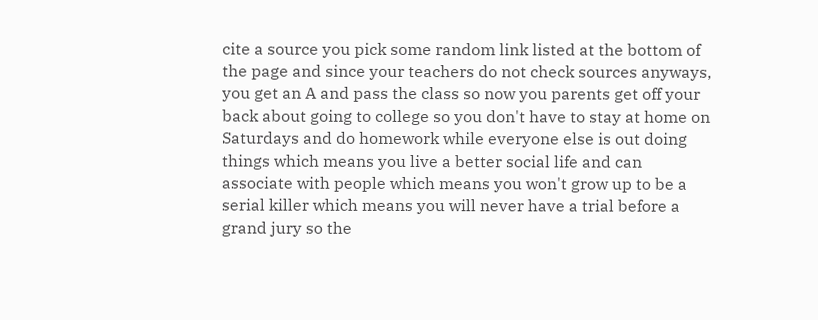cite a source you pick some random link listed at the bottom of the page and since your teachers do not check sources anyways, you get an A and pass the class so now you parents get off your back about going to college so you don't have to stay at home on Saturdays and do homework while everyone else is out doing things which means you live a better social life and can associate with people which means you won't grow up to be a serial killer which means you will never have a trial before a grand jury so the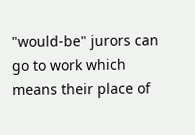"would-be" jurors can go to work which means their place of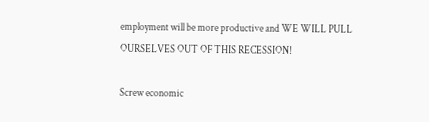employment will be more productive and WE WILL PULL OURSELVES OUT OF THIS RECESSION!

Screw economic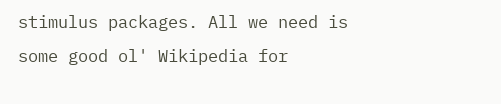stimulus packages. All we need is some good ol' Wikipedia for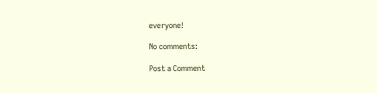everyone!

No comments:

Post a Comment